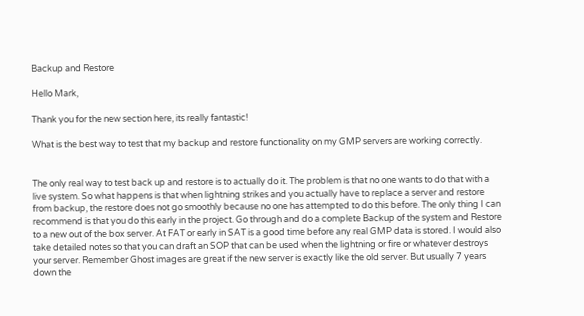Backup and Restore

Hello Mark,

Thank you for the new section here, its really fantastic!

What is the best way to test that my backup and restore functionality on my GMP servers are working correctly.


The only real way to test back up and restore is to actually do it. The problem is that no one wants to do that with a live system. So what happens is that when lightning strikes and you actually have to replace a server and restore from backup, the restore does not go smoothly because no one has attempted to do this before. The only thing I can recommend is that you do this early in the project. Go through and do a complete Backup of the system and Restore to a new out of the box server. At FAT or early in SAT is a good time before any real GMP data is stored. I would also take detailed notes so that you can draft an SOP that can be used when the lightning or fire or whatever destroys your server. Remember Ghost images are great if the new server is exactly like the old server. But usually 7 years down the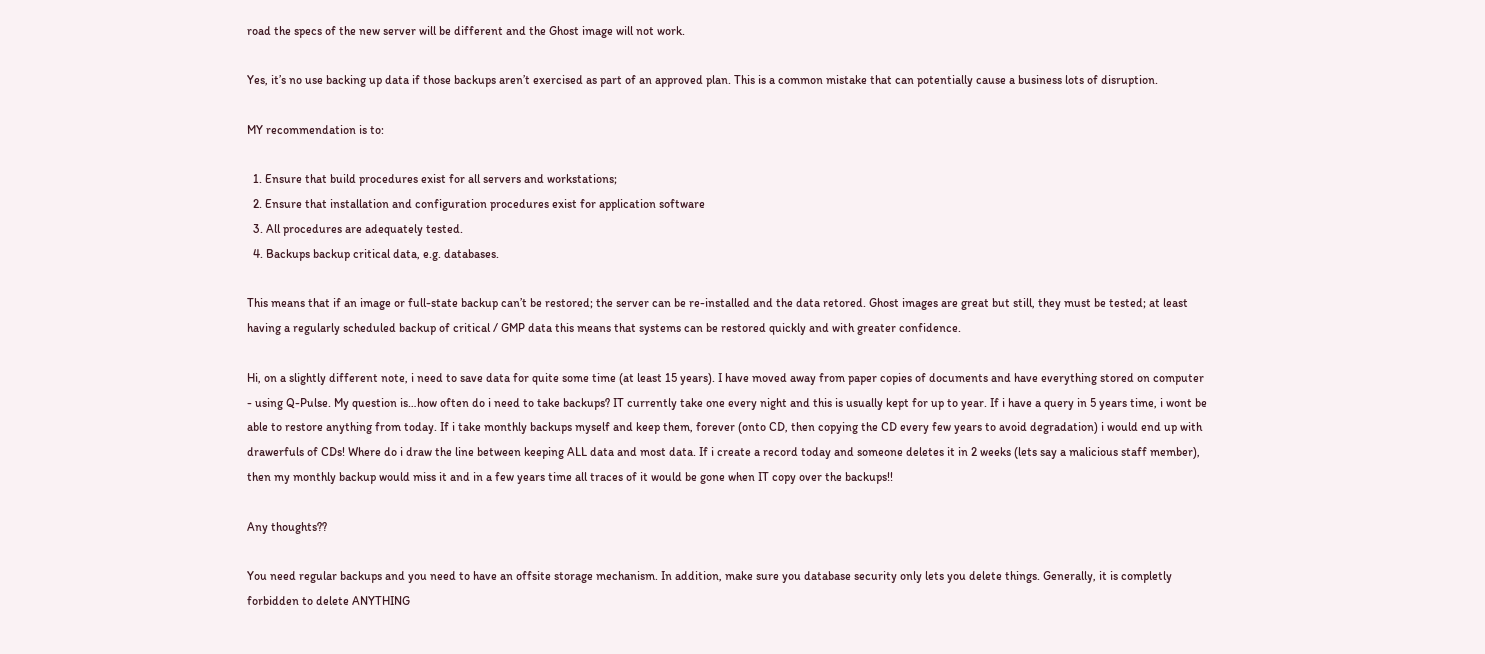road the specs of the new server will be different and the Ghost image will not work.

Yes, it’s no use backing up data if those backups aren’t exercised as part of an approved plan. This is a common mistake that can potentially cause a business lots of disruption.

MY recommendation is to:

  1. Ensure that build procedures exist for all servers and workstations;
  2. Ensure that installation and configuration procedures exist for application software
  3. All procedures are adequately tested.
  4. Backups backup critical data, e.g. databases.

This means that if an image or full-state backup can’t be restored; the server can be re-installed and the data retored. Ghost images are great but still, they must be tested; at least having a regularly scheduled backup of critical / GMP data this means that systems can be restored quickly and with greater confidence.

Hi, on a slightly different note, i need to save data for quite some time (at least 15 years). I have moved away from paper copies of documents and have everything stored on computer - using Q-Pulse. My question is…how often do i need to take backups? IT currently take one every night and this is usually kept for up to year. If i have a query in 5 years time, i wont be able to restore anything from today. If i take monthly backups myself and keep them, forever (onto CD, then copying the CD every few years to avoid degradation) i would end up with drawerfuls of CDs! Where do i draw the line between keeping ALL data and most data. If i create a record today and someone deletes it in 2 weeks (lets say a malicious staff member), then my monthly backup would miss it and in a few years time all traces of it would be gone when IT copy over the backups!!

Any thoughts??

You need regular backups and you need to have an offsite storage mechanism. In addition, make sure you database security only lets you delete things. Generally, it is completly forbidden to delete ANYTHING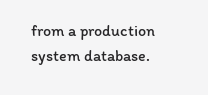from a production system database.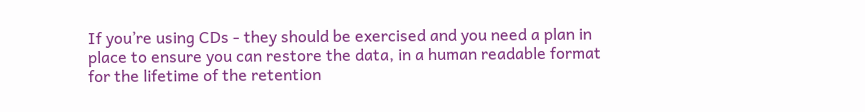If you’re using CDs - they should be exercised and you need a plan in place to ensure you can restore the data, in a human readable format for the lifetime of the retention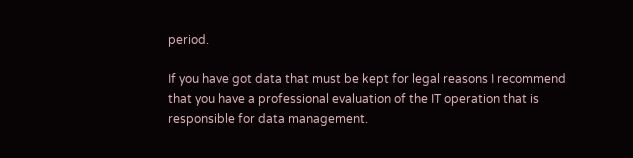period.

If you have got data that must be kept for legal reasons I recommend that you have a professional evaluation of the IT operation that is responsible for data management.